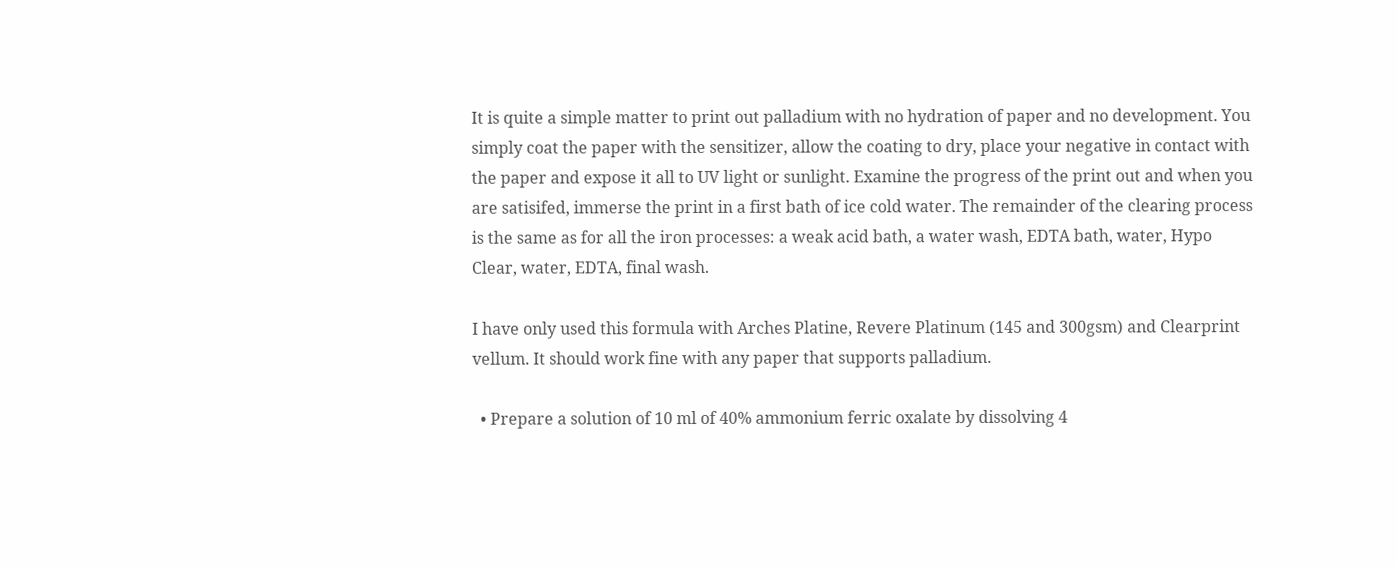It is quite a simple matter to print out palladium with no hydration of paper and no development. You simply coat the paper with the sensitizer, allow the coating to dry, place your negative in contact with the paper and expose it all to UV light or sunlight. Examine the progress of the print out and when you are satisifed, immerse the print in a first bath of ice cold water. The remainder of the clearing process is the same as for all the iron processes: a weak acid bath, a water wash, EDTA bath, water, Hypo Clear, water, EDTA, final wash.

I have only used this formula with Arches Platine, Revere Platinum (145 and 300gsm) and Clearprint vellum. It should work fine with any paper that supports palladium.

  • Prepare a solution of 10 ml of 40% ammonium ferric oxalate by dissolving 4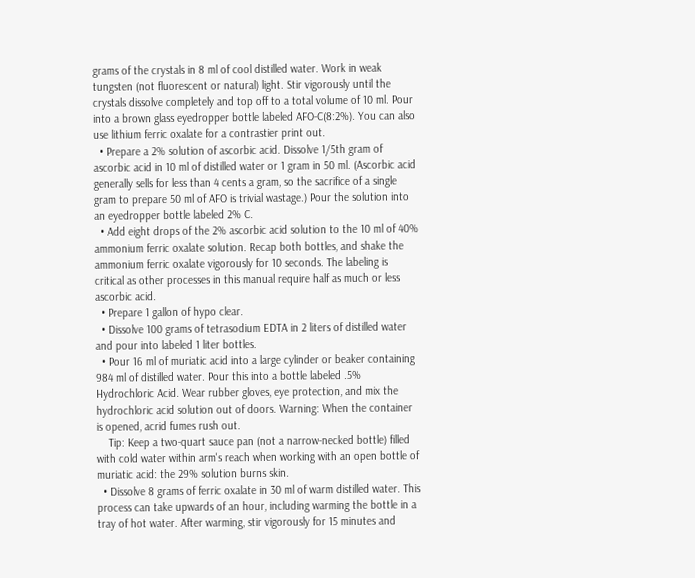grams of the crystals in 8 ml of cool distilled water. Work in weak tungsten (not fluorescent or natural) light. Stir vigorously until the crystals dissolve completely and top off to a total volume of 10 ml. Pour into a brown glass eyedropper bottle labeled AFO-C(8:2%). You can also use lithium ferric oxalate for a contrastier print out.
  • Prepare a 2% solution of ascorbic acid. Dissolve 1/5th gram of ascorbic acid in 10 ml of distilled water or 1 gram in 50 ml. (Ascorbic acid generally sells for less than 4 cents a gram, so the sacrifice of a single gram to prepare 50 ml of AFO is trivial wastage.) Pour the solution into an eyedropper bottle labeled 2% C.
  • Add eight drops of the 2% ascorbic acid solution to the 10 ml of 40% ammonium ferric oxalate solution. Recap both bottles, and shake the ammonium ferric oxalate vigorously for 10 seconds. The labeling is critical as other processes in this manual require half as much or less ascorbic acid.
  • Prepare 1 gallon of hypo clear.
  • Dissolve 100 grams of tetrasodium EDTA in 2 liters of distilled water and pour into labeled 1 liter bottles.
  • Pour 16 ml of muriatic acid into a large cylinder or beaker containing 984 ml of distilled water. Pour this into a bottle labeled .5% Hydrochloric Acid. Wear rubber gloves, eye protection, and mix the hydrochloric acid solution out of doors. Warning: When the container is opened, acrid fumes rush out.
    Tip: Keep a two-quart sauce pan (not a narrow-necked bottle) filled with cold water within arm's reach when working with an open bottle of muriatic acid: the 29% solution burns skin.
  • Dissolve 8 grams of ferric oxalate in 30 ml of warm distilled water. This process can take upwards of an hour, including warming the bottle in a tray of hot water. After warming, stir vigorously for 15 minutes and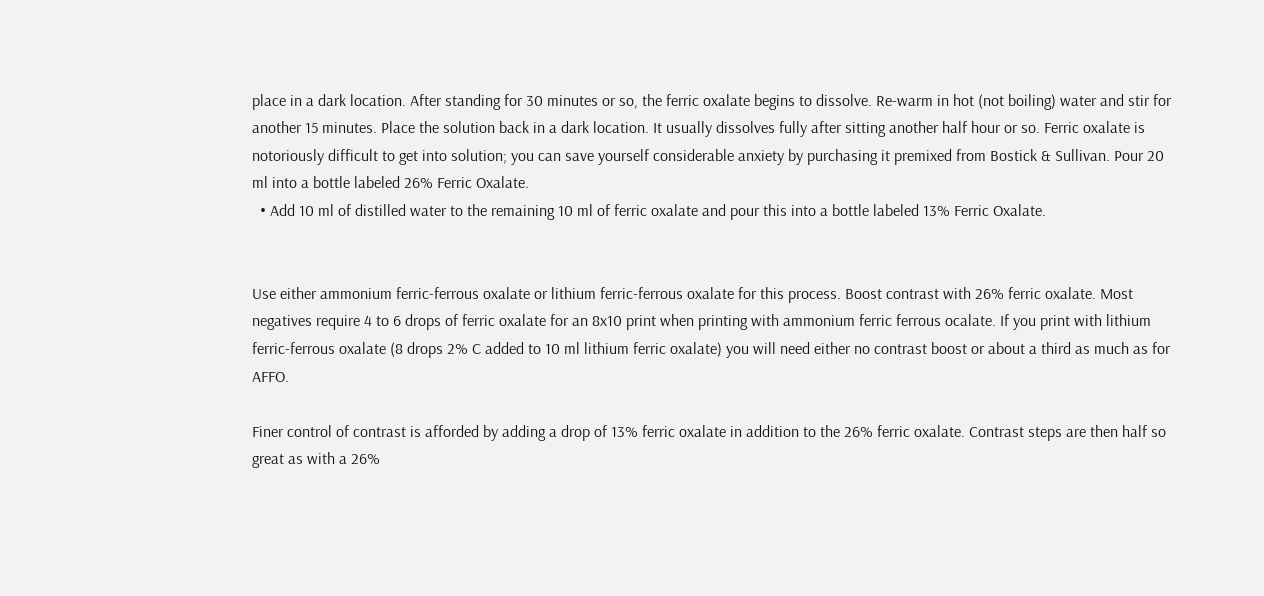place in a dark location. After standing for 30 minutes or so, the ferric oxalate begins to dissolve. Re-warm in hot (not boiling) water and stir for another 15 minutes. Place the solution back in a dark location. It usually dissolves fully after sitting another half hour or so. Ferric oxalate is notoriously difficult to get into solution; you can save yourself considerable anxiety by purchasing it premixed from Bostick & Sullivan. Pour 20 ml into a bottle labeled 26% Ferric Oxalate.
  • Add 10 ml of distilled water to the remaining 10 ml of ferric oxalate and pour this into a bottle labeled 13% Ferric Oxalate.


Use either ammonium ferric-ferrous oxalate or lithium ferric-ferrous oxalate for this process. Boost contrast with 26% ferric oxalate. Most negatives require 4 to 6 drops of ferric oxalate for an 8x10 print when printing with ammonium ferric ferrous ocalate. If you print with lithium ferric-ferrous oxalate (8 drops 2% C added to 10 ml lithium ferric oxalate) you will need either no contrast boost or about a third as much as for AFFO.

Finer control of contrast is afforded by adding a drop of 13% ferric oxalate in addition to the 26% ferric oxalate. Contrast steps are then half so great as with a 26%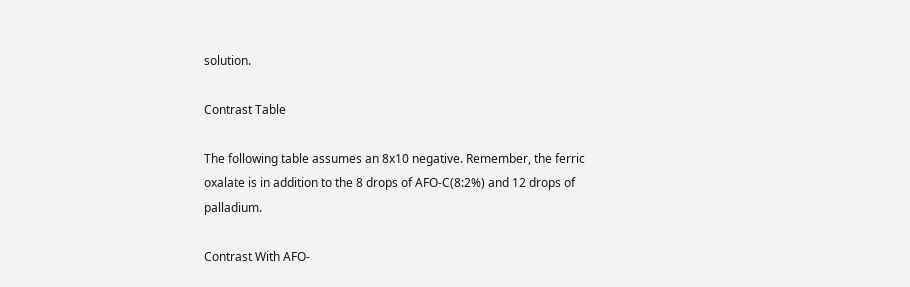solution.

Contrast Table

The following table assumes an 8x10 negative. Remember, the ferric oxalate is in addition to the 8 drops of AFO-C(8:2%) and 12 drops of palladium.

Contrast With AFO-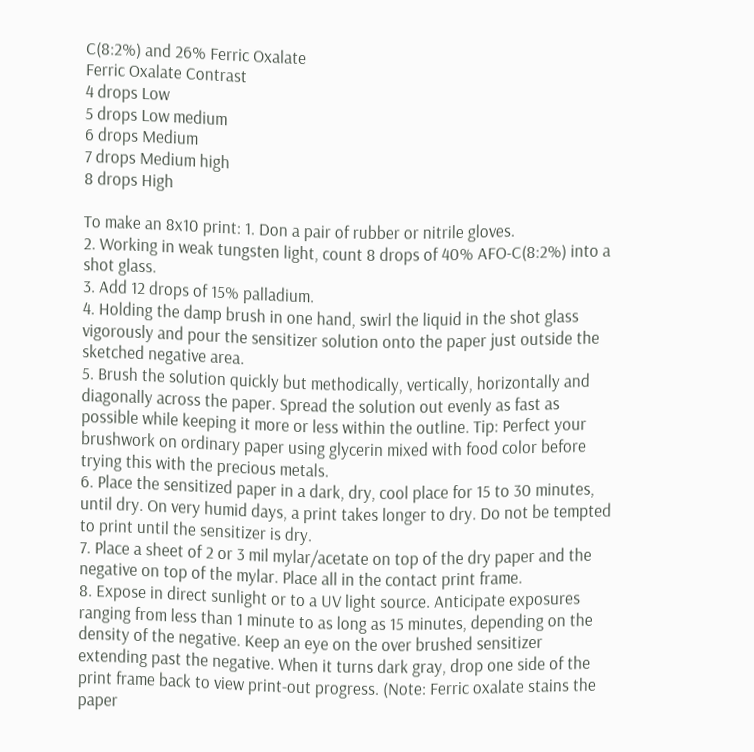C(8:2%) and 26% Ferric Oxalate
Ferric Oxalate Contrast
4 drops Low
5 drops Low medium
6 drops Medium
7 drops Medium high
8 drops High

To make an 8x10 print: 1. Don a pair of rubber or nitrile gloves.
2. Working in weak tungsten light, count 8 drops of 40% AFO-C(8:2%) into a shot glass.
3. Add 12 drops of 15% palladium.
4. Holding the damp brush in one hand, swirl the liquid in the shot glass vigorously and pour the sensitizer solution onto the paper just outside the sketched negative area.
5. Brush the solution quickly but methodically, vertically, horizontally and diagonally across the paper. Spread the solution out evenly as fast as possible while keeping it more or less within the outline. Tip: Perfect your brushwork on ordinary paper using glycerin mixed with food color before trying this with the precious metals.
6. Place the sensitized paper in a dark, dry, cool place for 15 to 30 minutes, until dry. On very humid days, a print takes longer to dry. Do not be tempted to print until the sensitizer is dry.
7. Place a sheet of 2 or 3 mil mylar/acetate on top of the dry paper and the negative on top of the mylar. Place all in the contact print frame.
8. Expose in direct sunlight or to a UV light source. Anticipate exposures ranging from less than 1 minute to as long as 15 minutes, depending on the density of the negative. Keep an eye on the over brushed sensitizer extending past the negative. When it turns dark gray, drop one side of the print frame back to view print-out progress. (Note: Ferric oxalate stains the paper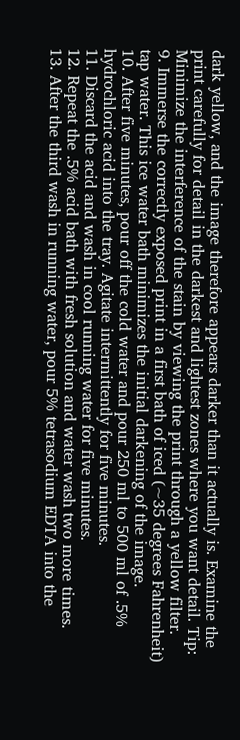dark yellow, and the image therefore appears darker than it actually is. Examine the print carefully for detail in the darkest and lightest zones where you want detail. Tip: Minimize the interference of the stain by viewing the print through a yellow filter.
9. Immerse the correctly exposed print in a first bath of iced (~35 degrees Fahrenheit) tap water. This ice water bath minimizes the initial darkening of the image.
10. After five minutes, pour off the cold water and pour 250 ml to 500 ml of .5% hydrochloric acid into the tray. Agitate intermittently for five minutes.
11. Discard the acid and wash in cool running water for five minutes.
12. Repeat the .5% acid bath with fresh solution and water wash two more times.
13. After the third wash in running water, pour 5% tetrasodium EDTA into the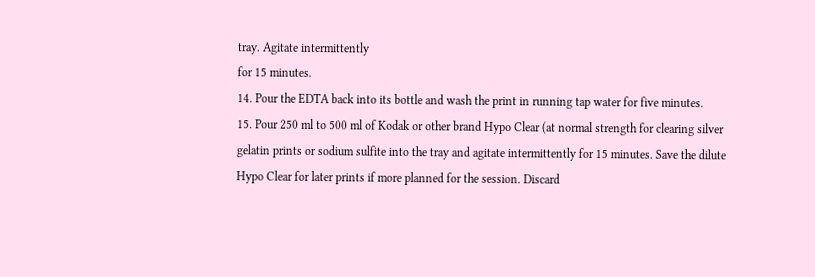tray. Agitate intermittently
for 15 minutes.
14. Pour the EDTA back into its bottle and wash the print in running tap water for five minutes.
15. Pour 250 ml to 500 ml of Kodak or other brand Hypo Clear (at normal strength for clearing silver gelatin prints or sodium sulfite into the tray and agitate intermittently for 15 minutes. Save the dilute Hypo Clear for later prints if more planned for the session. Discard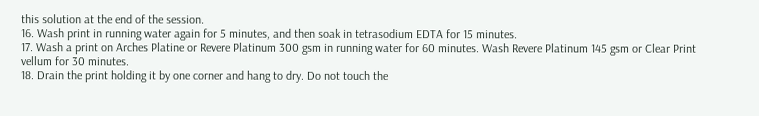this solution at the end of the session.
16. Wash print in running water again for 5 minutes, and then soak in tetrasodium EDTA for 15 minutes.
17. Wash a print on Arches Platine or Revere Platinum 300 gsm in running water for 60 minutes. Wash Revere Platinum 145 gsm or Clear Print vellum for 30 minutes.
18. Drain the print holding it by one corner and hang to dry. Do not touch the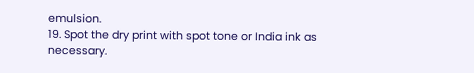emulsion.
19. Spot the dry print with spot tone or India ink as necessary.